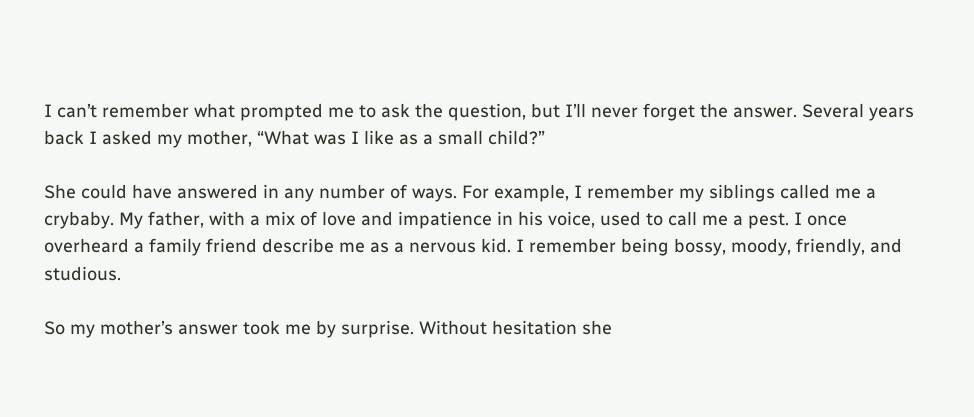I can’t remember what prompted me to ask the question, but I’ll never forget the answer. Several years back I asked my mother, “What was I like as a small child?”

She could have answered in any number of ways. For example, I remember my siblings called me a crybaby. My father, with a mix of love and impatience in his voice, used to call me a pest. I once overheard a family friend describe me as a nervous kid. I remember being bossy, moody, friendly, and studious.

So my mother’s answer took me by surprise. Without hesitation she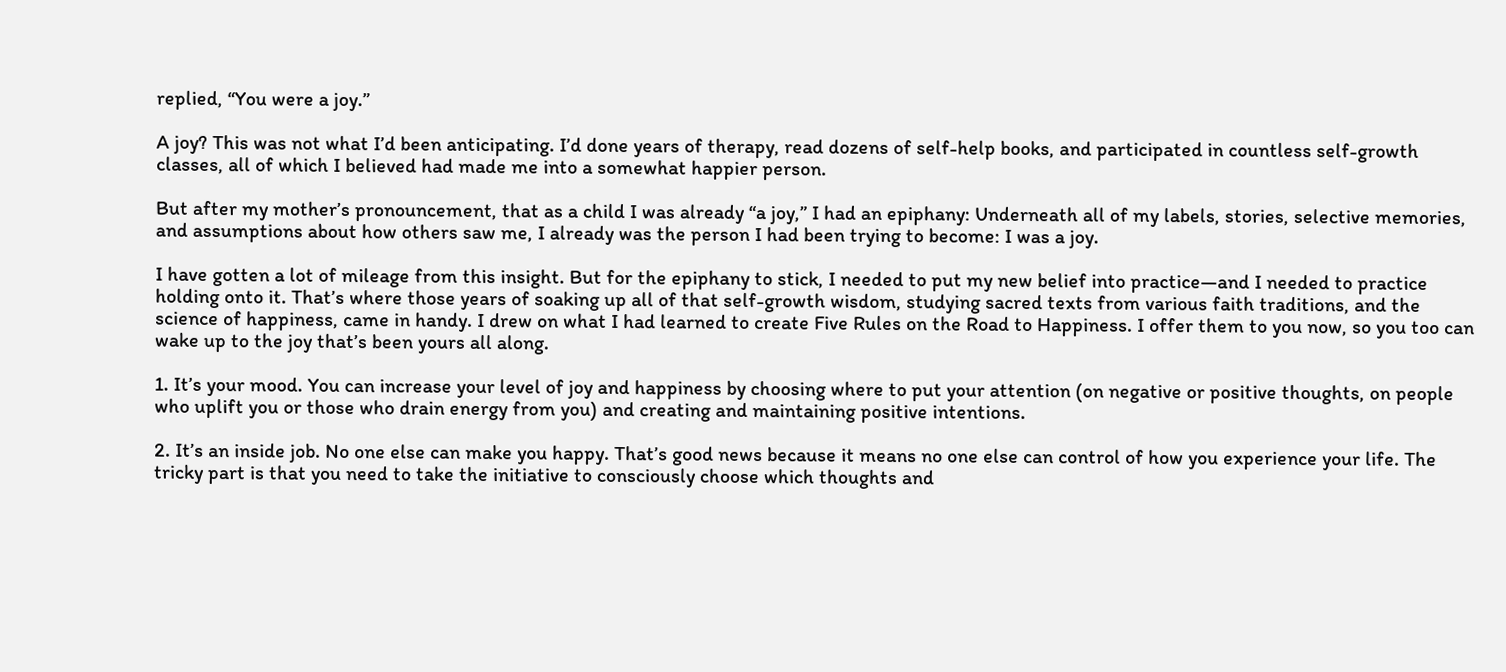replied, “You were a joy.”

A joy? This was not what I’d been anticipating. I’d done years of therapy, read dozens of self-help books, and participated in countless self-growth classes, all of which I believed had made me into a somewhat happier person.

But after my mother’s pronouncement, that as a child I was already “a joy,” I had an epiphany: Underneath all of my labels, stories, selective memories, and assumptions about how others saw me, I already was the person I had been trying to become: I was a joy.

I have gotten a lot of mileage from this insight. But for the epiphany to stick, I needed to put my new belief into practice—and I needed to practice holding onto it. That’s where those years of soaking up all of that self-growth wisdom, studying sacred texts from various faith traditions, and the science of happiness, came in handy. I drew on what I had learned to create Five Rules on the Road to Happiness. I offer them to you now, so you too can wake up to the joy that’s been yours all along.

1. It’s your mood. You can increase your level of joy and happiness by choosing where to put your attention (on negative or positive thoughts, on people who uplift you or those who drain energy from you) and creating and maintaining positive intentions.

2. It’s an inside job. No one else can make you happy. That’s good news because it means no one else can control of how you experience your life. The tricky part is that you need to take the initiative to consciously choose which thoughts and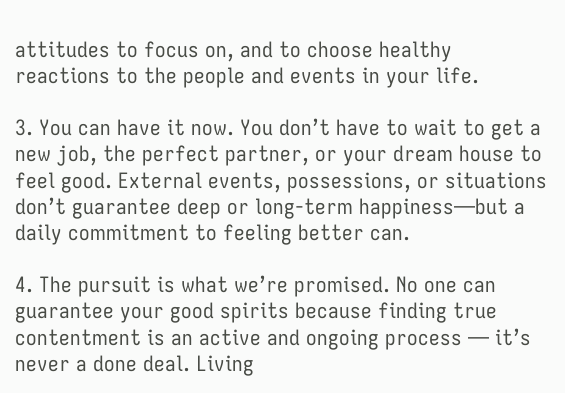attitudes to focus on, and to choose healthy reactions to the people and events in your life.

3. You can have it now. You don’t have to wait to get a new job, the perfect partner, or your dream house to feel good. External events, possessions, or situations don’t guarantee deep or long-term happiness—but a daily commitment to feeling better can.

4. The pursuit is what we’re promised. No one can guarantee your good spirits because finding true contentment is an active and ongoing process — it’s never a done deal. Living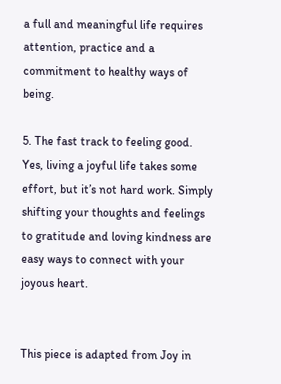a full and meaningful life requires attention, practice and a commitment to healthy ways of being.

5. The fast track to feeling good. Yes, living a joyful life takes some effort, but it’s not hard work. Simply shifting your thoughts and feelings to gratitude and loving kindness are easy ways to connect with your joyous heart.


This piece is adapted from Joy in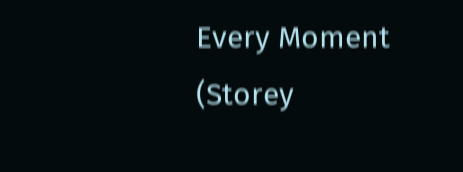Every Moment (Storey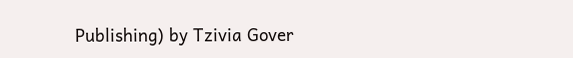Publishing) by Tzivia Gover